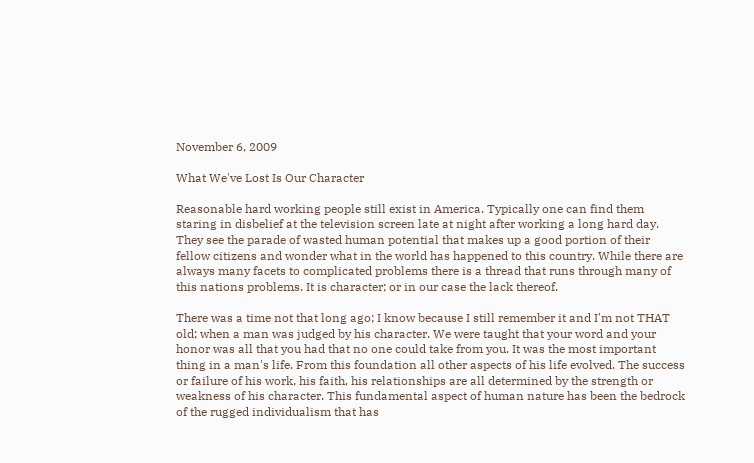November 6, 2009

What We've Lost Is Our Character

Reasonable hard working people still exist in America. Typically one can find them staring in disbelief at the television screen late at night after working a long hard day. They see the parade of wasted human potential that makes up a good portion of their fellow citizens and wonder what in the world has happened to this country. While there are always many facets to complicated problems there is a thread that runs through many of this nations problems. It is character; or in our case the lack thereof.

There was a time not that long ago; I know because I still remember it and I'm not THAT old; when a man was judged by his character. We were taught that your word and your honor was all that you had that no one could take from you. It was the most important thing in a man's life. From this foundation all other aspects of his life evolved. The success or failure of his work, his faith, his relationships are all determined by the strength or weakness of his character. This fundamental aspect of human nature has been the bedrock of the rugged individualism that has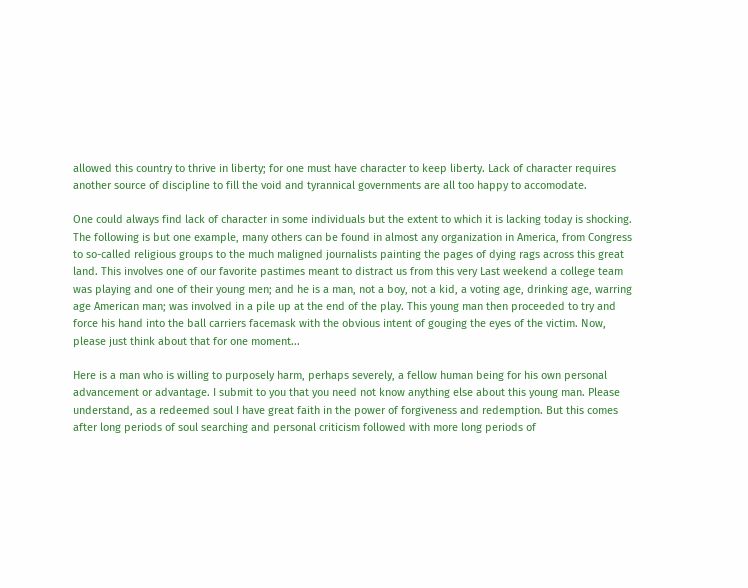allowed this country to thrive in liberty; for one must have character to keep liberty. Lack of character requires another source of discipline to fill the void and tyrannical governments are all too happy to accomodate.

One could always find lack of character in some individuals but the extent to which it is lacking today is shocking. The following is but one example, many others can be found in almost any organization in America, from Congress to so-called religious groups to the much maligned journalists painting the pages of dying rags across this great land. This involves one of our favorite pastimes meant to distract us from this very Last weekend a college team was playing and one of their young men; and he is a man, not a boy, not a kid, a voting age, drinking age, warring age American man; was involved in a pile up at the end of the play. This young man then proceeded to try and force his hand into the ball carriers facemask with the obvious intent of gouging the eyes of the victim. Now, please just think about that for one moment...

Here is a man who is willing to purposely harm, perhaps severely, a fellow human being for his own personal advancement or advantage. I submit to you that you need not know anything else about this young man. Please understand, as a redeemed soul I have great faith in the power of forgiveness and redemption. But this comes after long periods of soul searching and personal criticism followed with more long periods of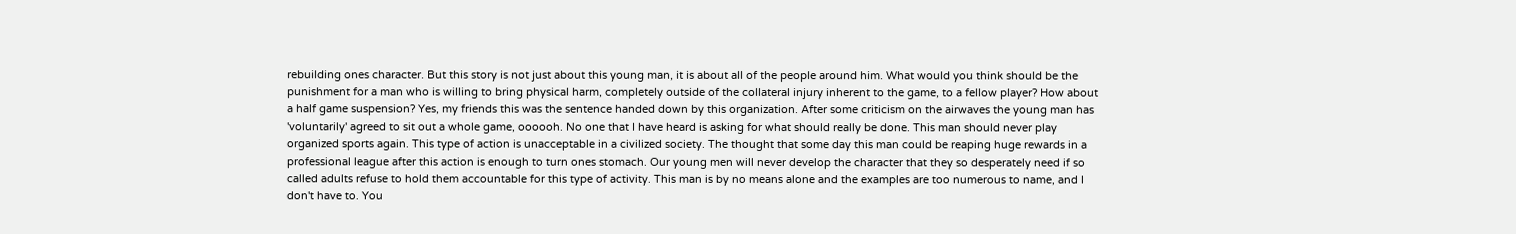rebuilding ones character. But this story is not just about this young man, it is about all of the people around him. What would you think should be the punishment for a man who is willing to bring physical harm, completely outside of the collateral injury inherent to the game, to a fellow player? How about a half game suspension? Yes, my friends this was the sentence handed down by this organization. After some criticism on the airwaves the young man has 'voluntarily' agreed to sit out a whole game, oooooh. No one that I have heard is asking for what should really be done. This man should never play organized sports again. This type of action is unacceptable in a civilized society. The thought that some day this man could be reaping huge rewards in a professional league after this action is enough to turn ones stomach. Our young men will never develop the character that they so desperately need if so called adults refuse to hold them accountable for this type of activity. This man is by no means alone and the examples are too numerous to name, and I don't have to. You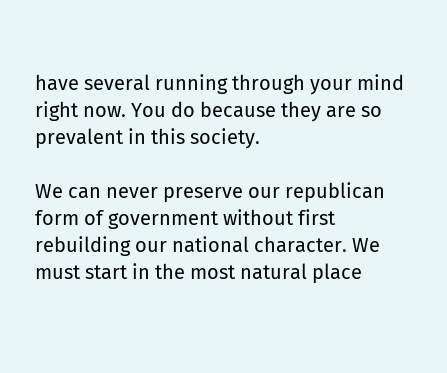have several running through your mind right now. You do because they are so prevalent in this society.

We can never preserve our republican form of government without first rebuilding our national character. We must start in the most natural place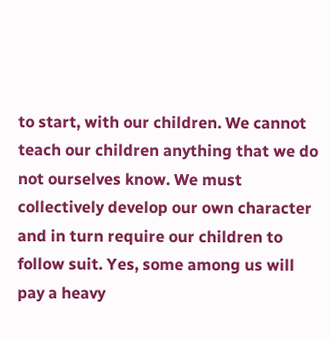to start, with our children. We cannot teach our children anything that we do not ourselves know. We must collectively develop our own character and in turn require our children to follow suit. Yes, some among us will pay a heavy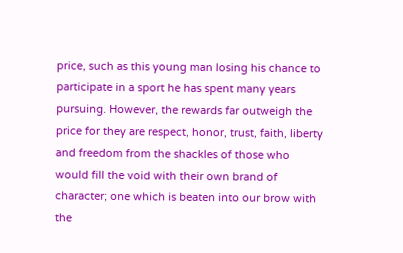price, such as this young man losing his chance to participate in a sport he has spent many years pursuing. However, the rewards far outweigh the price for they are respect, honor, trust, faith, liberty and freedom from the shackles of those who would fill the void with their own brand of character; one which is beaten into our brow with the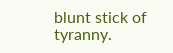blunt stick of tyranny.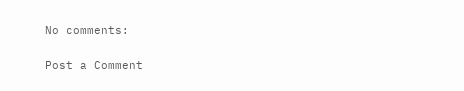No comments:

Post a Comment